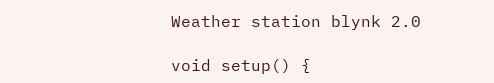Weather station blynk 2.0

void setup() {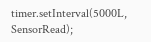timer.setInterval(5000L, SensorRead);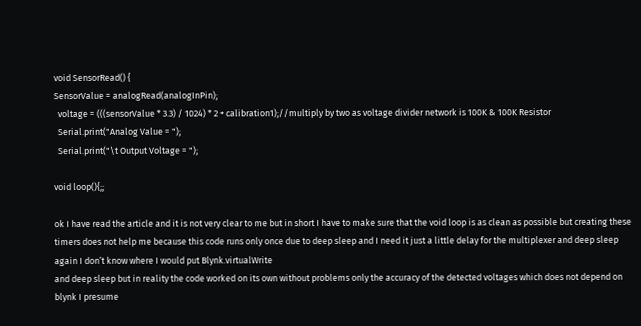void SensorRead() {
SensorValue = analogRead(analogInPin);
  voltage = (((sensorValue * 3.3) / 1024) * 2 + calibration1);//multiply by two as voltage divider network is 100K & 100K Resistor
  Serial.print("Analog Value = ");
  Serial.print("\t Output Voltage = ");

void loop(){;;

ok I have read the article and it is not very clear to me but in short I have to make sure that the void loop is as clean as possible but creating these timers does not help me because this code runs only once due to deep sleep and I need it just a little delay for the multiplexer and deep sleep again I don’t know where I would put Blynk.virtualWrite
and deep sleep but in reality the code worked on its own without problems only the accuracy of the detected voltages which does not depend on blynk I presume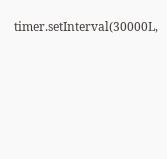timer.setInterval(30000L,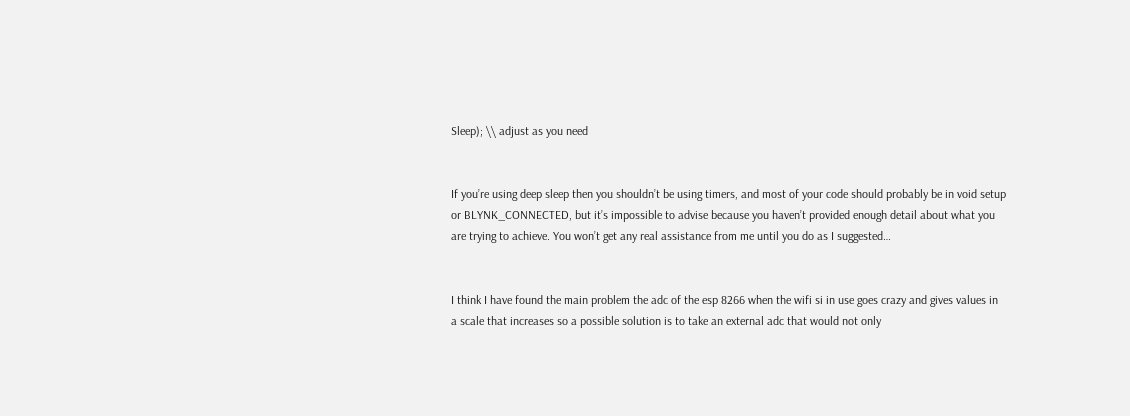Sleep); \\ adjust as you need


If you’re using deep sleep then you shouldn’t be using timers, and most of your code should probably be in void setup or BLYNK_CONNECTED, but it’s impossible to advise because you haven’t provided enough detail about what you are trying to achieve. You won’t get any real assistance from me until you do as I suggested…


I think I have found the main problem the adc of the esp 8266 when the wifi si in use goes crazy and gives values in a scale that increases so a possible solution is to take an external adc that would not only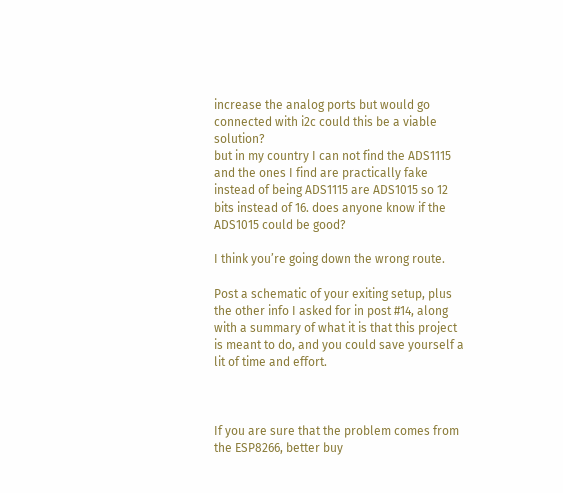increase the analog ports but would go connected with i2c could this be a viable solution?
but in my country I can not find the ADS1115 and the ones I find are practically fake instead of being ADS1115 are ADS1015 so 12 bits instead of 16. does anyone know if the ADS1015 could be good?

I think you’re going down the wrong route.

Post a schematic of your exiting setup, plus the other info I asked for in post #14, along with a summary of what it is that this project is meant to do, and you could save yourself a lit of time and effort.



If you are sure that the problem comes from the ESP8266, better buy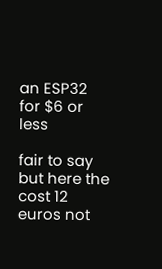an ESP32 for $6 or less

fair to say but here the cost 12 euros not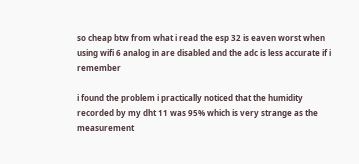so cheap btw from what i read the esp 32 is eaven worst when using wifi 6 analog in are disabled and the adc is less accurate if i remember

i found the problem i practically noticed that the humidity recorded by my dht 11 was 95% which is very strange as the measurement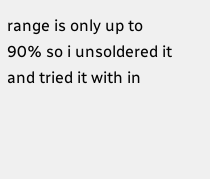range is only up to 90% so i unsoldered it and tried it with in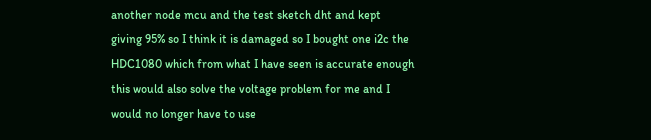another node mcu and the test sketch dht and kept giving 95% so I think it is damaged so I bought one i2c the HDC1080 which from what I have seen is accurate enough this would also solve the voltage problem for me and I would no longer have to use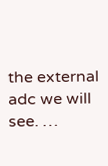the external adc we will see. …